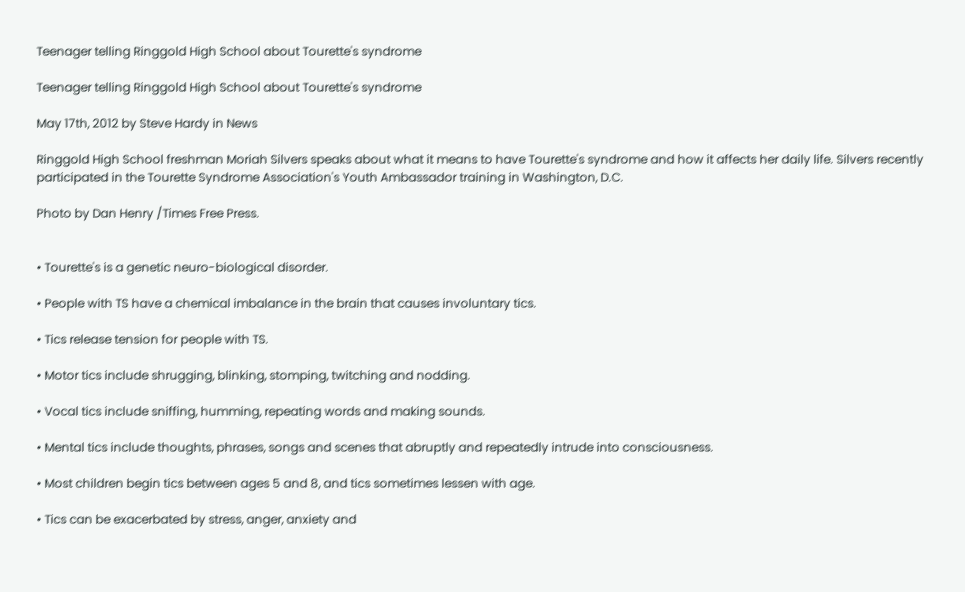Teenager telling Ringgold High School about Tourette's syndrome

Teenager telling Ringgold High School about Tourette's syndrome

May 17th, 2012 by Steve Hardy in News

Ringgold High School freshman Moriah Silvers speaks about what it means to have Tourette's syndrome and how it affects her daily life. Silvers recently participated in the Tourette Syndrome Association's Youth Ambassador training in Washington, D.C.

Photo by Dan Henry /Times Free Press.


• Tourette's is a genetic neuro-biological disorder.

• People with TS have a chemical imbalance in the brain that causes involuntary tics.

• Tics release tension for people with TS.

• Motor tics include shrugging, blinking, stomping, twitching and nodding.

• Vocal tics include sniffing, humming, repeating words and making sounds.

• Mental tics include thoughts, phrases, songs and scenes that abruptly and repeatedly intrude into consciousness.

• Most children begin tics between ages 5 and 8, and tics sometimes lessen with age.

• Tics can be exacerbated by stress, anger, anxiety and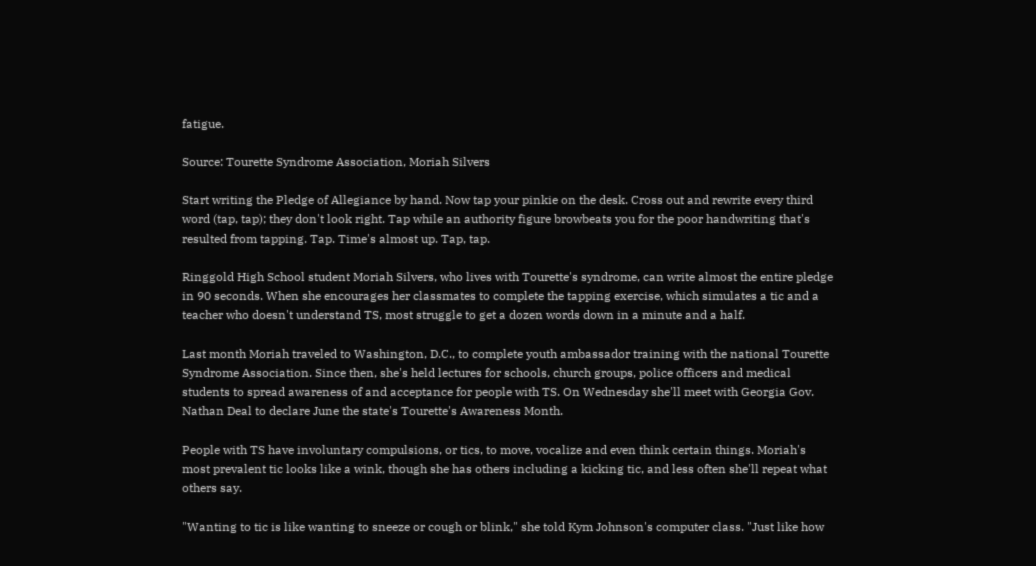fatigue.

Source: Tourette Syndrome Association, Moriah Silvers

Start writing the Pledge of Allegiance by hand. Now tap your pinkie on the desk. Cross out and rewrite every third word (tap, tap); they don't look right. Tap while an authority figure browbeats you for the poor handwriting that's resulted from tapping. Tap. Time's almost up. Tap, tap.

Ringgold High School student Moriah Silvers, who lives with Tourette's syndrome, can write almost the entire pledge in 90 seconds. When she encourages her classmates to complete the tapping exercise, which simulates a tic and a teacher who doesn't understand TS, most struggle to get a dozen words down in a minute and a half.

Last month Moriah traveled to Washington, D.C., to complete youth ambassador training with the national Tourette Syndrome Association. Since then, she's held lectures for schools, church groups, police officers and medical students to spread awareness of and acceptance for people with TS. On Wednesday she'll meet with Georgia Gov. Nathan Deal to declare June the state's Tourette's Awareness Month.

People with TS have involuntary compulsions, or tics, to move, vocalize and even think certain things. Moriah's most prevalent tic looks like a wink, though she has others including a kicking tic, and less often she'll repeat what others say.

"Wanting to tic is like wanting to sneeze or cough or blink," she told Kym Johnson's computer class. "Just like how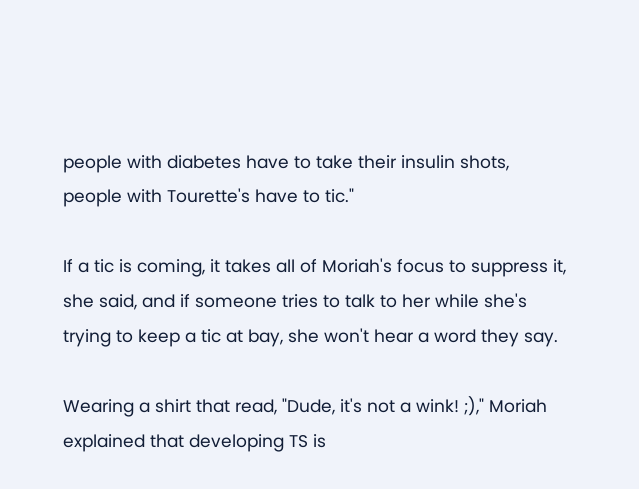people with diabetes have to take their insulin shots, people with Tourette's have to tic."

If a tic is coming, it takes all of Moriah's focus to suppress it, she said, and if someone tries to talk to her while she's trying to keep a tic at bay, she won't hear a word they say.

Wearing a shirt that read, "Dude, it's not a wink! ;)," Moriah explained that developing TS is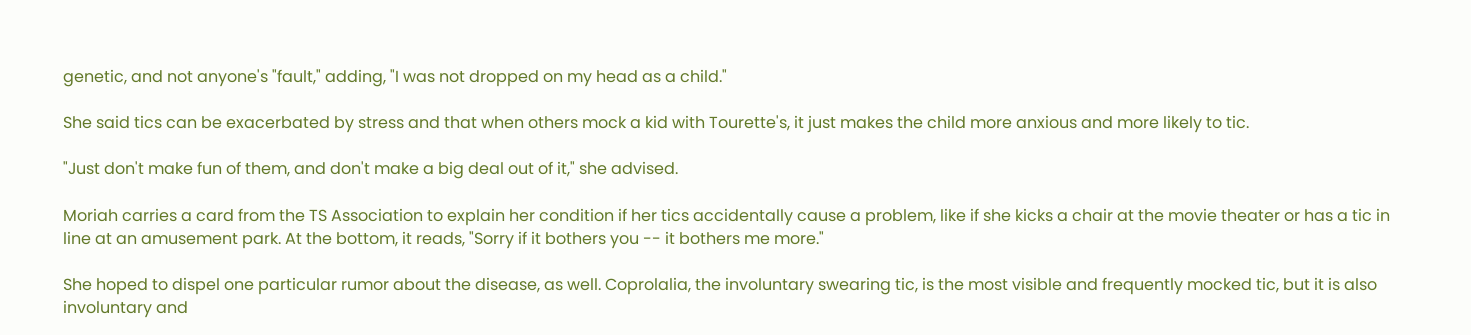genetic, and not anyone's "fault," adding, "I was not dropped on my head as a child."

She said tics can be exacerbated by stress and that when others mock a kid with Tourette's, it just makes the child more anxious and more likely to tic.

"Just don't make fun of them, and don't make a big deal out of it," she advised.

Moriah carries a card from the TS Association to explain her condition if her tics accidentally cause a problem, like if she kicks a chair at the movie theater or has a tic in line at an amusement park. At the bottom, it reads, "Sorry if it bothers you -- it bothers me more."

She hoped to dispel one particular rumor about the disease, as well. Coprolalia, the involuntary swearing tic, is the most visible and frequently mocked tic, but it is also involuntary and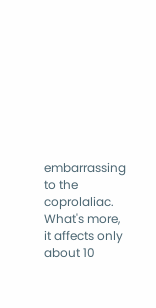embarrassing to the coprolaliac. What's more, it affects only about 10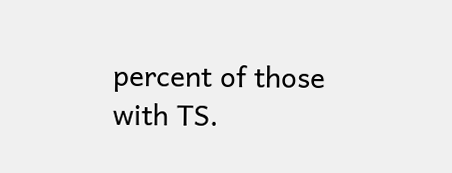percent of those with TS.